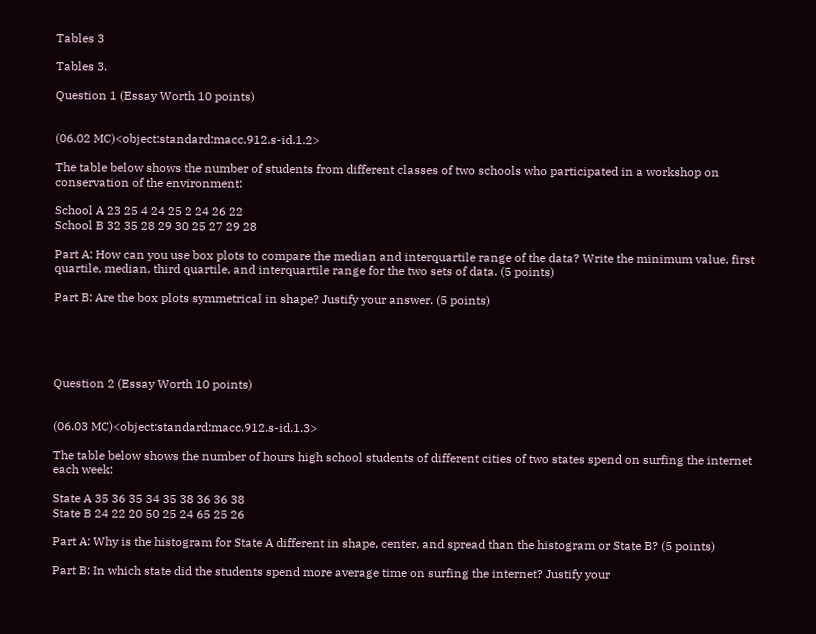Tables 3

Tables 3.

Question 1 (Essay Worth 10 points)


(06.02 MC)<object:standard:macc.912.s-id.1.2>

The table below shows the number of students from different classes of two schools who participated in a workshop on conservation of the environment:

School A 23 25 4 24 25 2 24 26 22
School B 32 35 28 29 30 25 27 29 28

Part A: How can you use box plots to compare the median and interquartile range of the data? Write the minimum value, first quartile, median, third quartile, and interquartile range for the two sets of data. (5 points)

Part B: Are the box plots symmetrical in shape? Justify your answer. (5 points)





Question 2 (Essay Worth 10 points)


(06.03 MC)<object:standard:macc.912.s-id.1.3>

The table below shows the number of hours high school students of different cities of two states spend on surfing the internet each week:

State A 35 36 35 34 35 38 36 36 38
State B 24 22 20 50 25 24 65 25 26

Part A: Why is the histogram for State A different in shape, center, and spread than the histogram or State B? (5 points)

Part B: In which state did the students spend more average time on surfing the internet? Justify your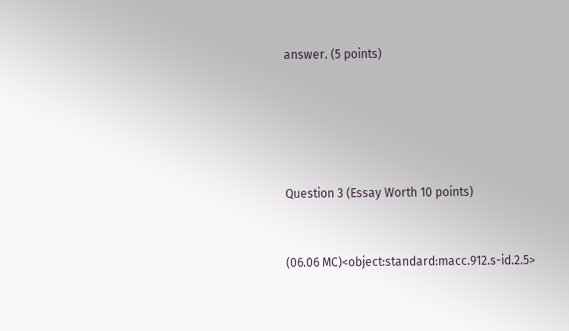answer. (5 points)





Question 3 (Essay Worth 10 points)


(06.06 MC)<object:standard:macc.912.s-id.2.5>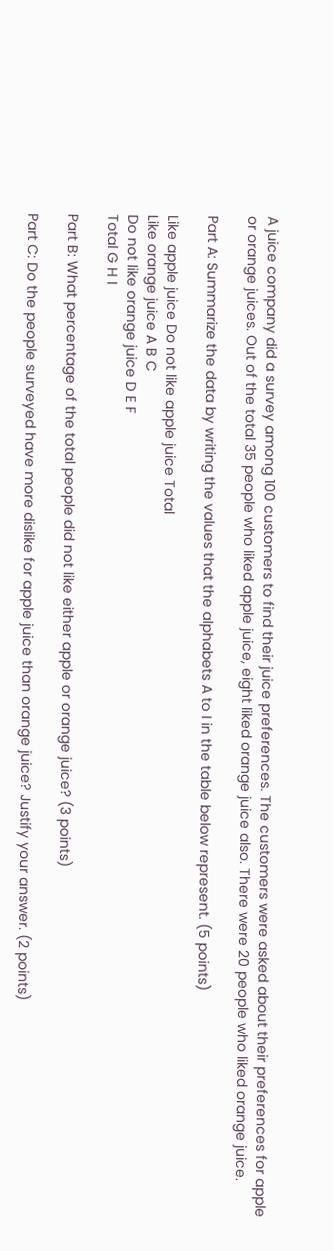A juice company did a survey among 100 customers to find their juice preferences. The customers were asked about their preferences for apple or orange juices. Out of the total 35 people who liked apple juice, eight liked orange juice also. There were 20 people who liked orange juice.

Part A: Summarize the data by writing the values that the alphabets A to I in the table below represent. (5 points)

Like apple juice Do not like apple juice Total
Like orange juice A B C
Do not like orange juice D E F
Total G H I

Part B: What percentage of the total people did not like either apple or orange juice? (3 points)

Part C: Do the people surveyed have more dislike for apple juice than orange juice? Justify your answer. (2 points)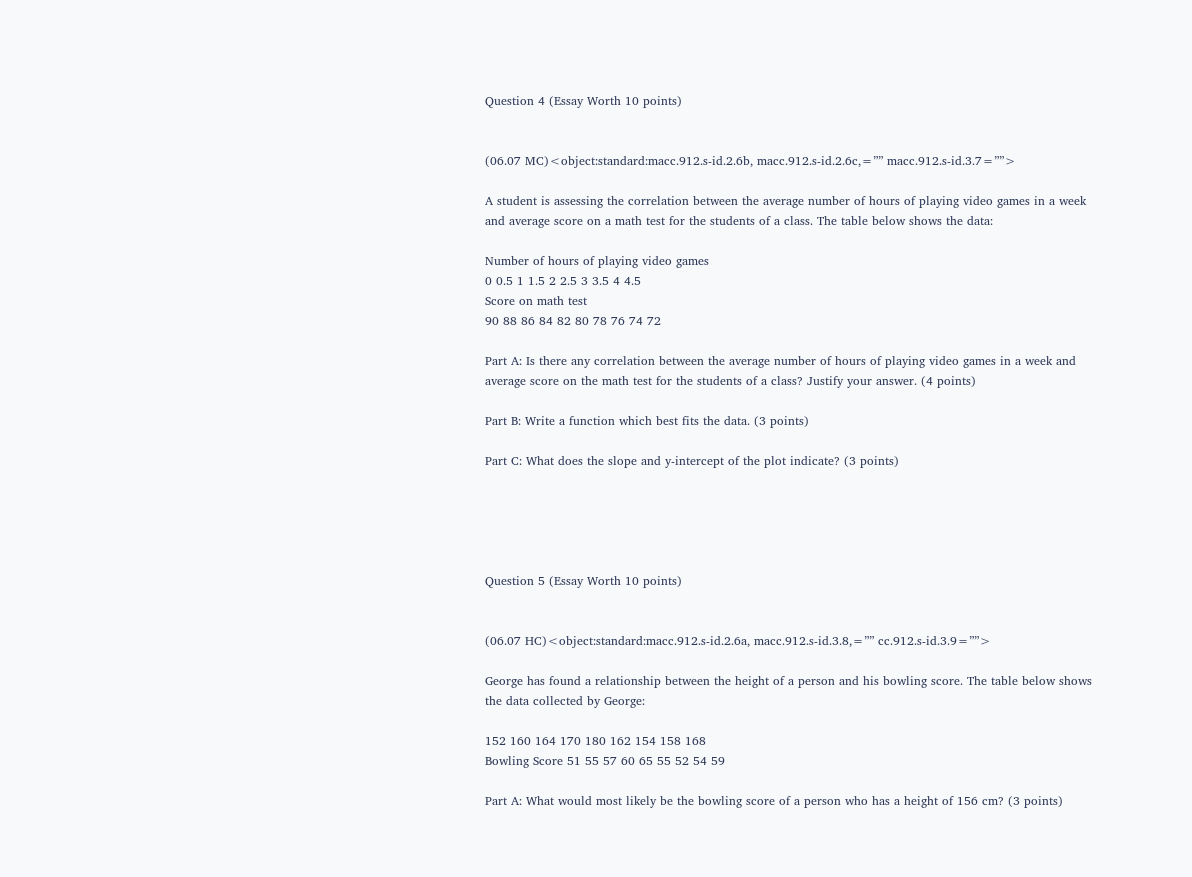Question 4 (Essay Worth 10 points)


(06.07 MC)<object:standard:macc.912.s-id.2.6b, macc.912.s-id.2.6c,=”” macc.912.s-id.3.7=””>

A student is assessing the correlation between the average number of hours of playing video games in a week and average score on a math test for the students of a class. The table below shows the data:

Number of hours of playing video games
0 0.5 1 1.5 2 2.5 3 3.5 4 4.5
Score on math test
90 88 86 84 82 80 78 76 74 72

Part A: Is there any correlation between the average number of hours of playing video games in a week and average score on the math test for the students of a class? Justify your answer. (4 points)

Part B: Write a function which best fits the data. (3 points)

Part C: What does the slope and y-intercept of the plot indicate? (3 points)





Question 5 (Essay Worth 10 points)


(06.07 HC)<object:standard:macc.912.s-id.2.6a, macc.912.s-id.3.8,=”” cc.912.s-id.3.9=””>

George has found a relationship between the height of a person and his bowling score. The table below shows the data collected by George:

152 160 164 170 180 162 154 158 168
Bowling Score 51 55 57 60 65 55 52 54 59

Part A: What would most likely be the bowling score of a person who has a height of 156 cm? (3 points)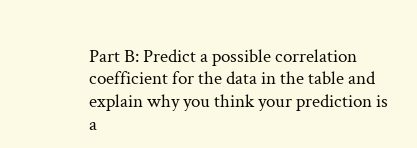Part B: Predict a possible correlation coefficient for the data in the table and explain why you think your prediction is a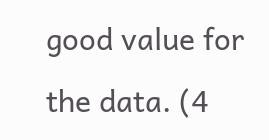good value for the data. (4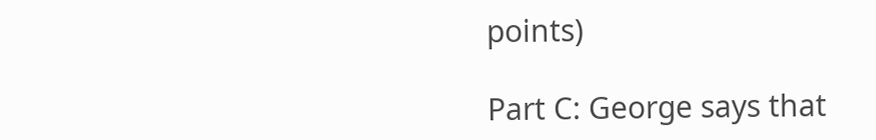points)

Part C: George says that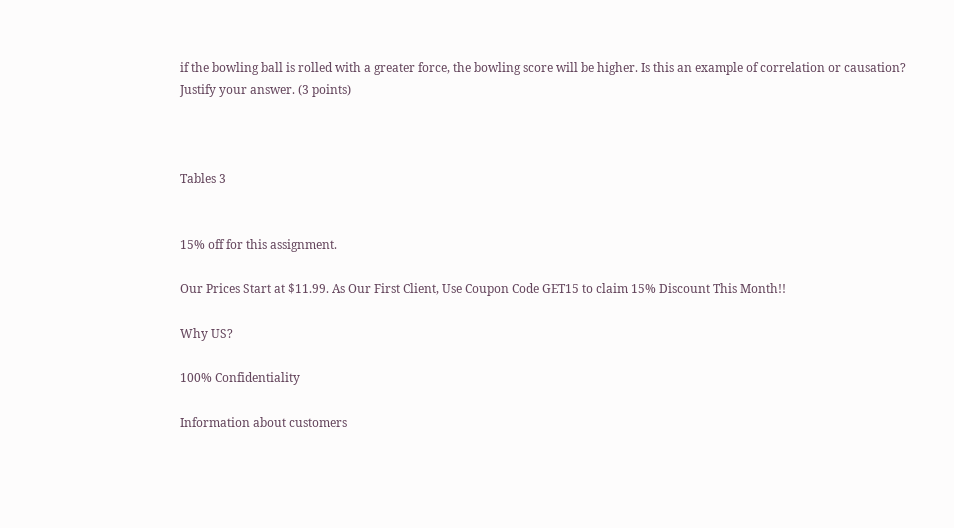if the bowling ball is rolled with a greater force, the bowling score will be higher. Is this an example of correlation or causation? Justify your answer. (3 points)



Tables 3


15% off for this assignment.

Our Prices Start at $11.99. As Our First Client, Use Coupon Code GET15 to claim 15% Discount This Month!!

Why US?

100% Confidentiality

Information about customers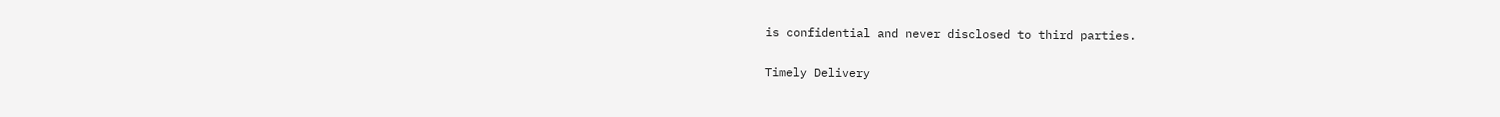is confidential and never disclosed to third parties.

Timely Delivery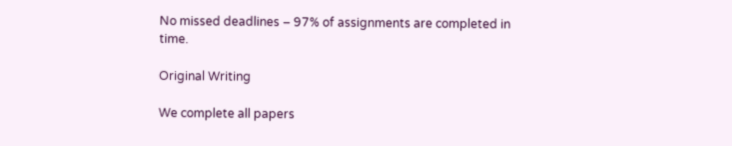No missed deadlines – 97% of assignments are completed in time.

Original Writing

We complete all papers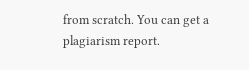from scratch. You can get a plagiarism report.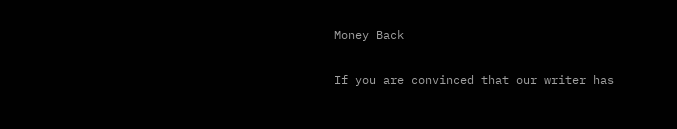Money Back

If you are convinced that our writer has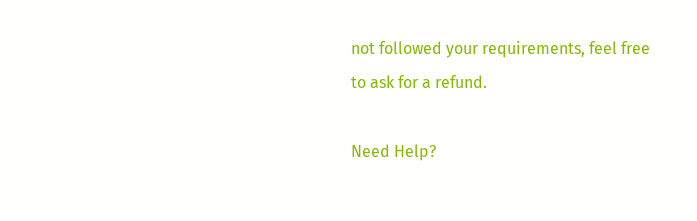not followed your requirements, feel free to ask for a refund.

Need Help?